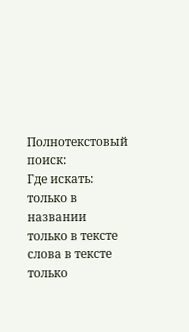Полнотекстовый поиск:
Где искать:
только в названии
только в тексте
слова в тексте
только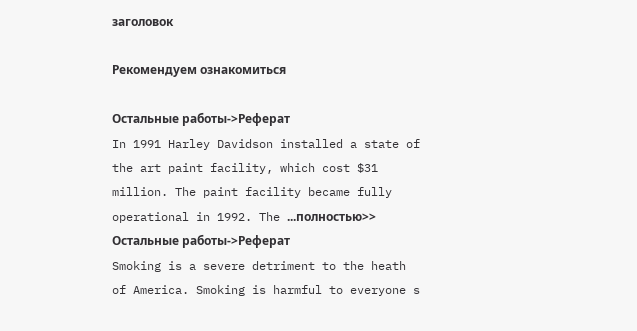заголовок

Рекомендуем ознакомиться

Остальные работы->Реферат
In 1991 Harley Davidson installed a state of the art paint facility, which cost $31 million. The paint facility became fully operational in 1992. The ...полностью>>
Остальные работы->Реферат
Smoking is a severe detriment to the heath of America. Smoking is harmful to everyone s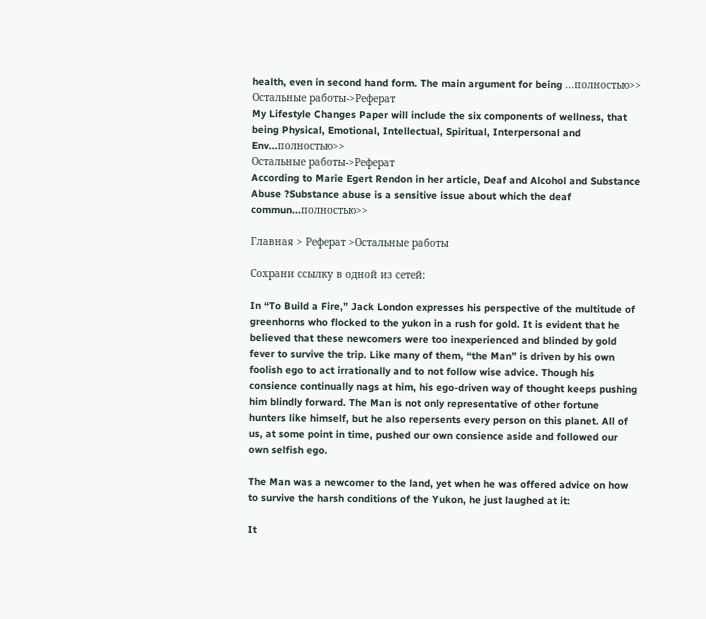health, even in second hand form. The main argument for being ...полностью>>
Остальные работы->Реферат
My Lifestyle Changes Paper will include the six components of wellness, that being Physical, Emotional, Intellectual, Spiritual, Interpersonal and Env...полностью>>
Остальные работы->Реферат
According to Marie Egert Rendon in her article, Deaf and Alcohol and Substance Abuse ?Substance abuse is a sensitive issue about which the deaf commun...полностью>>

Главная > Реферат >Остальные работы

Сохрани ссылку в одной из сетей:

In “To Build a Fire,” Jack London expresses his perspective of the multitude of greenhorns who flocked to the yukon in a rush for gold. It is evident that he believed that these newcomers were too inexperienced and blinded by gold fever to survive the trip. Like many of them, “the Man” is driven by his own foolish ego to act irrationally and to not follow wise advice. Though his consience continually nags at him, his ego-driven way of thought keeps pushing him blindly forward. The Man is not only representative of other fortune hunters like himself, but he also repersents every person on this planet. All of us, at some point in time, pushed our own consience aside and followed our own selfish ego.

The Man was a newcomer to the land, yet when he was offered advice on how to survive the harsh conditions of the Yukon, he just laughed at it:

It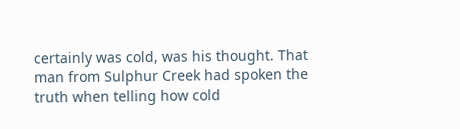certainly was cold, was his thought. That man from Sulphur Creek had spoken the truth when telling how cold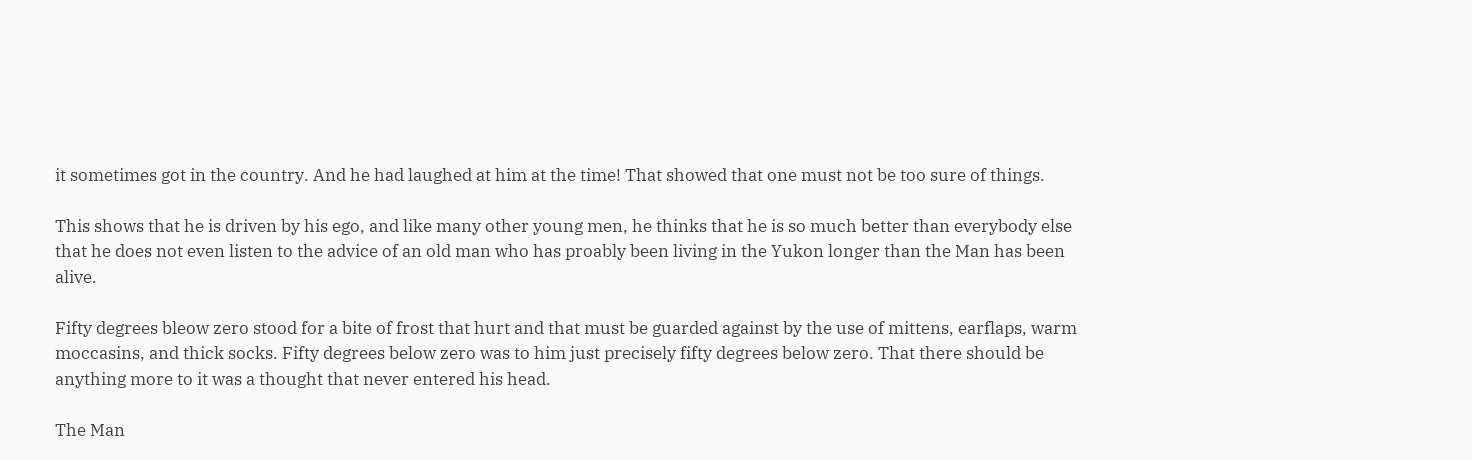it sometimes got in the country. And he had laughed at him at the time! That showed that one must not be too sure of things.

This shows that he is driven by his ego, and like many other young men, he thinks that he is so much better than everybody else that he does not even listen to the advice of an old man who has proably been living in the Yukon longer than the Man has been alive.

Fifty degrees bleow zero stood for a bite of frost that hurt and that must be guarded against by the use of mittens, earflaps, warm moccasins, and thick socks. Fifty degrees below zero was to him just precisely fifty degrees below zero. That there should be anything more to it was a thought that never entered his head.

The Man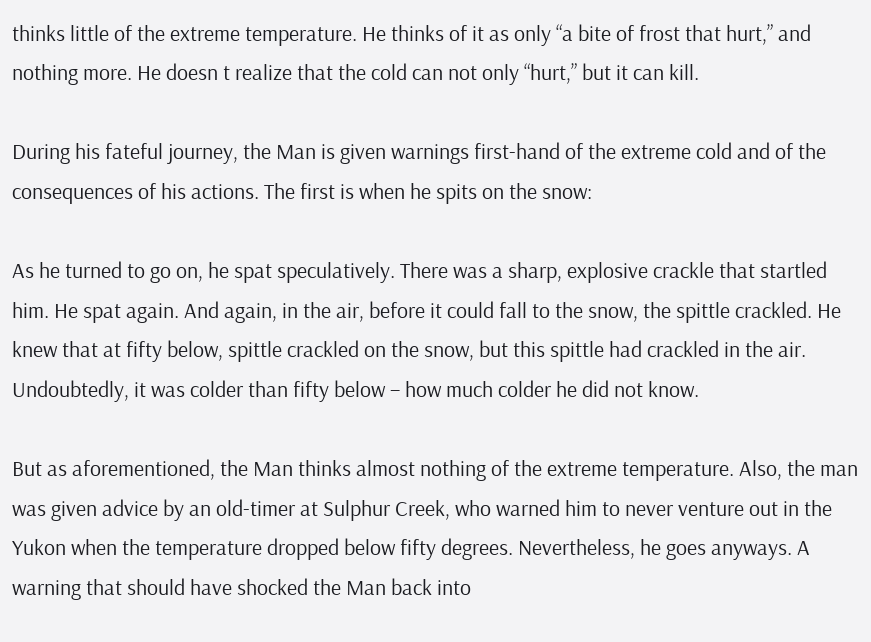thinks little of the extreme temperature. He thinks of it as only “a bite of frost that hurt,” and nothing more. He doesn t realize that the cold can not only “hurt,” but it can kill.

During his fateful journey, the Man is given warnings first-hand of the extreme cold and of the consequences of his actions. The first is when he spits on the snow:

As he turned to go on, he spat speculatively. There was a sharp, explosive crackle that startled him. He spat again. And again, in the air, before it could fall to the snow, the spittle crackled. He knew that at fifty below, spittle crackled on the snow, but this spittle had crackled in the air. Undoubtedly, it was colder than fifty below – how much colder he did not know.

But as aforementioned, the Man thinks almost nothing of the extreme temperature. Also, the man was given advice by an old-timer at Sulphur Creek, who warned him to never venture out in the Yukon when the temperature dropped below fifty degrees. Nevertheless, he goes anyways. A warning that should have shocked the Man back into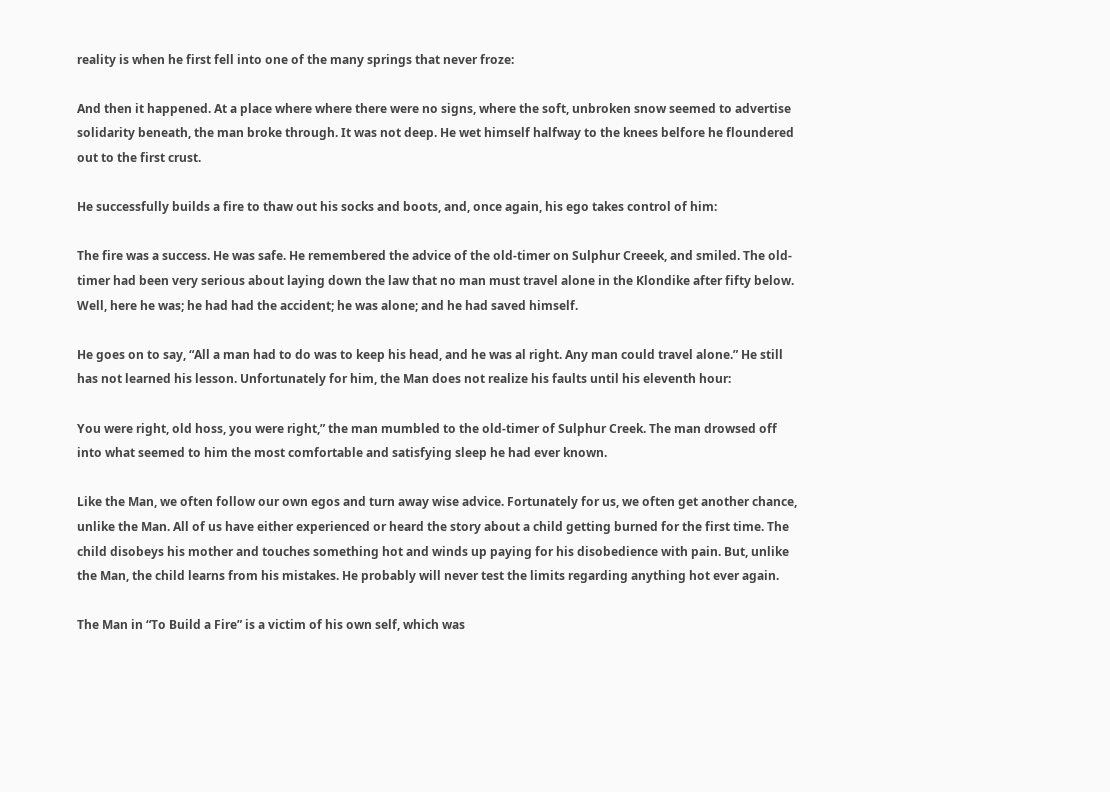reality is when he first fell into one of the many springs that never froze:

And then it happened. At a place where where there were no signs, where the soft, unbroken snow seemed to advertise solidarity beneath, the man broke through. It was not deep. He wet himself halfway to the knees belfore he floundered out to the first crust.

He successfully builds a fire to thaw out his socks and boots, and, once again, his ego takes control of him:

The fire was a success. He was safe. He remembered the advice of the old-timer on Sulphur Creeek, and smiled. The old-timer had been very serious about laying down the law that no man must travel alone in the Klondike after fifty below. Well, here he was; he had had the accident; he was alone; and he had saved himself.

He goes on to say, “All a man had to do was to keep his head, and he was al right. Any man could travel alone.” He still has not learned his lesson. Unfortunately for him, the Man does not realize his faults until his eleventh hour:

You were right, old hoss, you were right,” the man mumbled to the old-timer of Sulphur Creek. The man drowsed off into what seemed to him the most comfortable and satisfying sleep he had ever known.

Like the Man, we often follow our own egos and turn away wise advice. Fortunately for us, we often get another chance, unlike the Man. All of us have either experienced or heard the story about a child getting burned for the first time. The child disobeys his mother and touches something hot and winds up paying for his disobedience with pain. But, unlike the Man, the child learns from his mistakes. He probably will never test the limits regarding anything hot ever again.

The Man in “To Build a Fire” is a victim of his own self, which was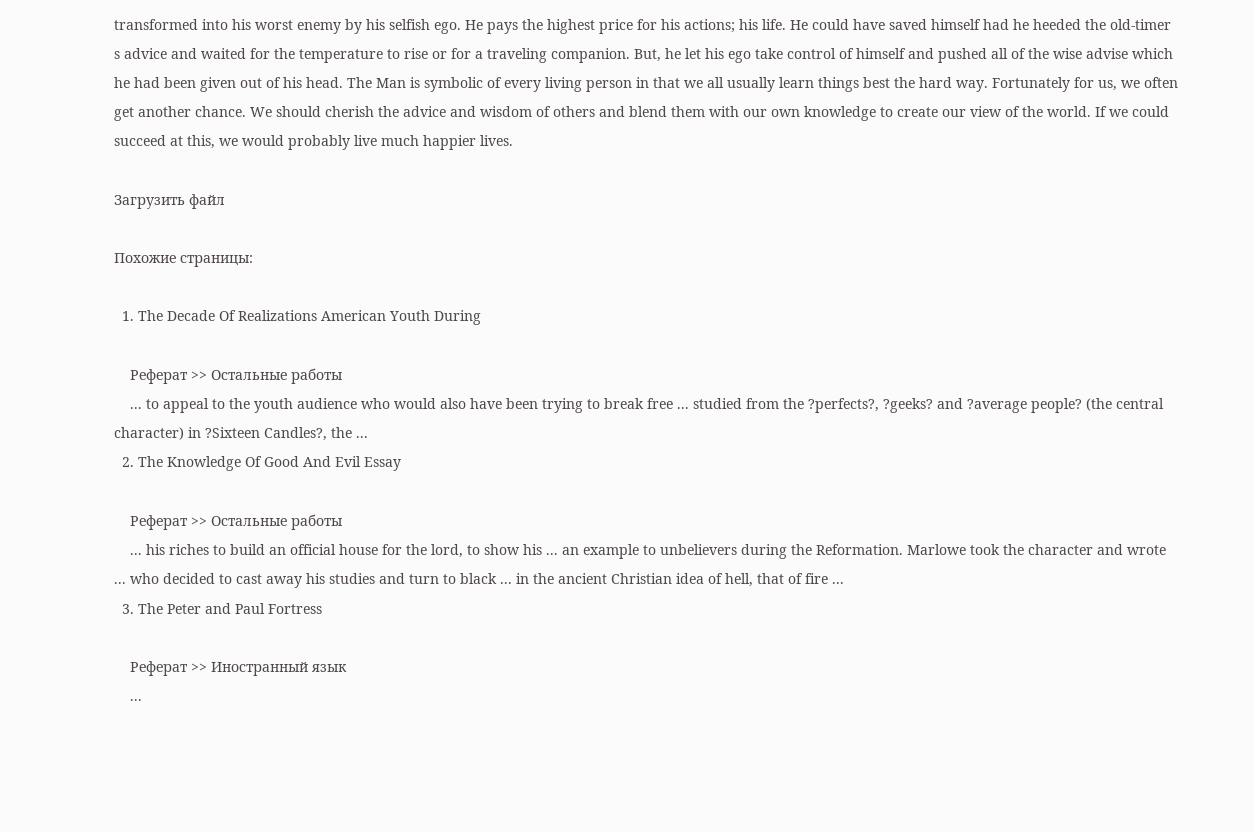transformed into his worst enemy by his selfish ego. He pays the highest price for his actions; his life. He could have saved himself had he heeded the old-timer s advice and waited for the temperature to rise or for a traveling companion. But, he let his ego take control of himself and pushed all of the wise advise which he had been given out of his head. The Man is symbolic of every living person in that we all usually learn things best the hard way. Fortunately for us, we often get another chance. We should cherish the advice and wisdom of others and blend them with our own knowledge to create our view of the world. If we could succeed at this, we would probably live much happier lives.

Загрузить файл

Похожие страницы:

  1. The Decade Of Realizations American Youth During

    Реферат >> Остальные работы
    ... to appeal to the youth audience who would also have been trying to break free ... studied from the ?perfects?, ?geeks? and ?average people? (the central character) in ?Sixteen Candles?, the ...
  2. The Knowledge Of Good And Evil Essay

    Реферат >> Остальные работы
    ... his riches to build an official house for the lord, to show his ... an example to unbelievers during the Reformation. Marlowe took the character and wrote ... who decided to cast away his studies and turn to black ... in the ancient Christian idea of hell, that of fire ...
  3. The Peter and Paul Fortress

    Реферат >> Иностранный язык
    ...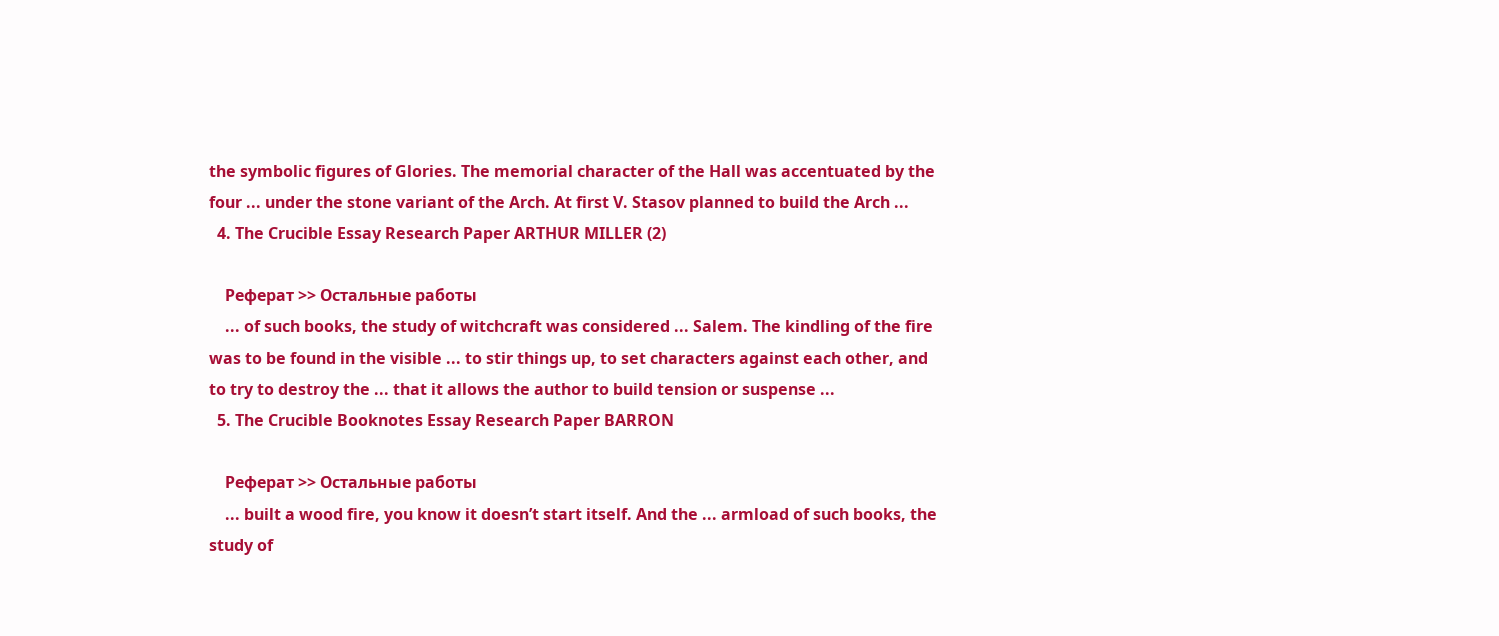the symbolic figures of Glories. The memorial character of the Hall was accentuated by the four ... under the stone variant of the Arch. At first V. Stasov planned to build the Arch ...
  4. The Crucible Essay Research Paper ARTHUR MILLER (2)

    Реферат >> Остальные работы
    ... of such books, the study of witchcraft was considered ... Salem. The kindling of the fire was to be found in the visible ... to stir things up, to set characters against each other, and to try to destroy the ... that it allows the author to build tension or suspense ...
  5. The Crucible Booknotes Essay Research Paper BARRON

    Реферат >> Остальные работы
    ... built a wood fire, you know it doesn’t start itself. And the ... armload of such books, the study of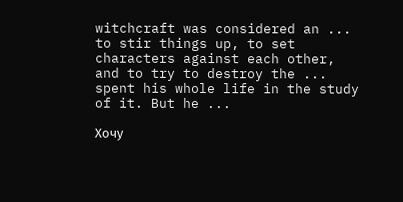witchcraft was considered an ... to stir things up, to set characters against each other, and to try to destroy the ... spent his whole life in the study of it. But he ...

Хочу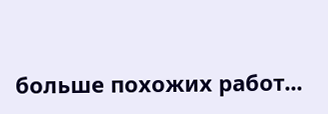больше похожих работ...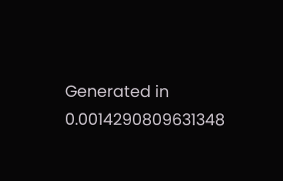Generated in 0.0014290809631348